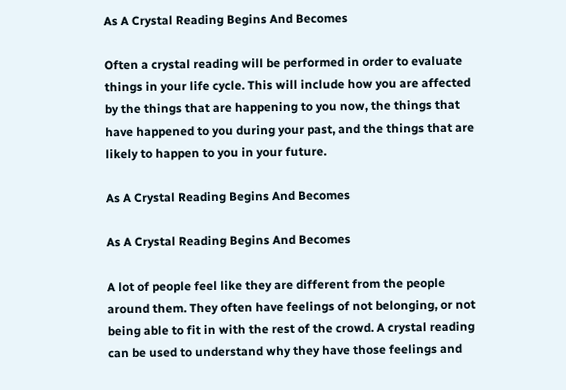As A Crystal Reading Begins And Becomes

Often a crystal reading will be performed in order to evaluate things in your life cycle. This will include how you are affected by the things that are happening to you now, the things that have happened to you during your past, and the things that are likely to happen to you in your future.

As A Crystal Reading Begins And Becomes

As A Crystal Reading Begins And Becomes

A lot of people feel like they are different from the people around them. They often have feelings of not belonging, or not being able to fit in with the rest of the crowd. A crystal reading can be used to understand why they have those feelings and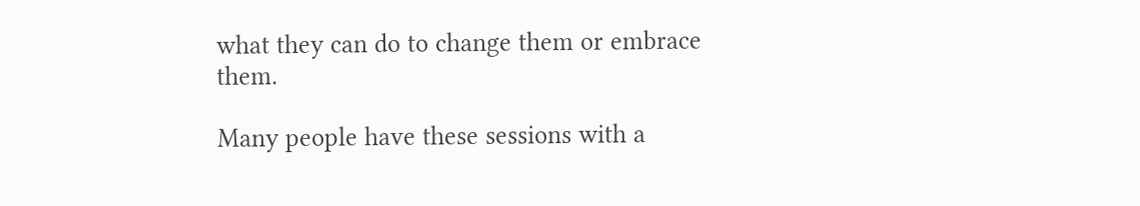what they can do to change them or embrace them.

Many people have these sessions with a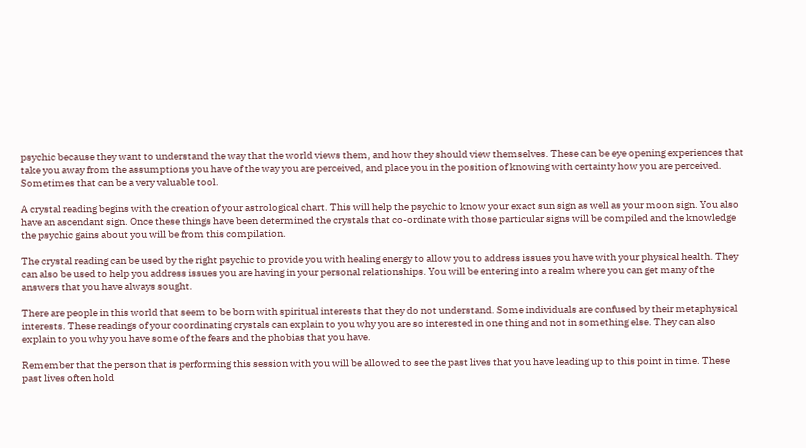psychic because they want to understand the way that the world views them, and how they should view themselves. These can be eye opening experiences that take you away from the assumptions you have of the way you are perceived, and place you in the position of knowing with certainty how you are perceived. Sometimes that can be a very valuable tool.

A crystal reading begins with the creation of your astrological chart. This will help the psychic to know your exact sun sign as well as your moon sign. You also have an ascendant sign. Once these things have been determined the crystals that co-ordinate with those particular signs will be compiled and the knowledge the psychic gains about you will be from this compilation.

The crystal reading can be used by the right psychic to provide you with healing energy to allow you to address issues you have with your physical health. They can also be used to help you address issues you are having in your personal relationships. You will be entering into a realm where you can get many of the answers that you have always sought.

There are people in this world that seem to be born with spiritual interests that they do not understand. Some individuals are confused by their metaphysical interests. These readings of your coordinating crystals can explain to you why you are so interested in one thing and not in something else. They can also explain to you why you have some of the fears and the phobias that you have.

Remember that the person that is performing this session with you will be allowed to see the past lives that you have leading up to this point in time. These past lives often hold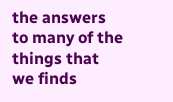the answers to many of the things that we finds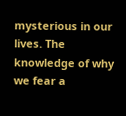mysterious in our lives. The knowledge of why we fear a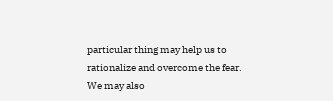particular thing may help us to rationalize and overcome the fear. We may also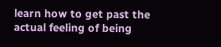learn how to get past the actual feeling of being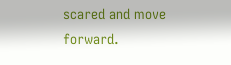scared and move forward.